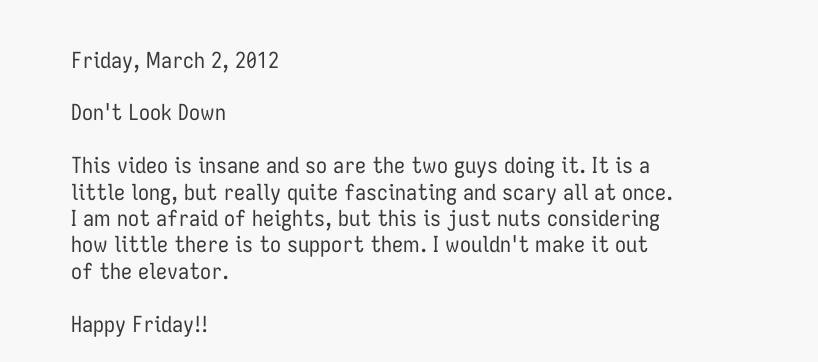Friday, March 2, 2012

Don't Look Down

This video is insane and so are the two guys doing it. It is a little long, but really quite fascinating and scary all at once. I am not afraid of heights, but this is just nuts considering how little there is to support them. I wouldn't make it out of the elevator.

Happy Friday!!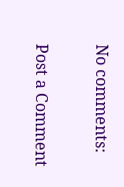No comments:

Post a Comment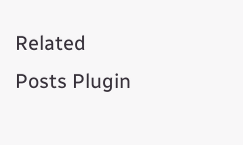Related Posts Plugin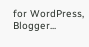for WordPress, Blogger...